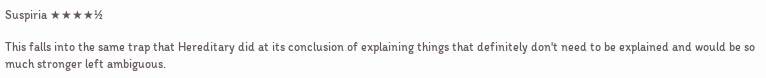Suspiria ★★★★½

This falls into the same trap that Hereditary did at its conclusion of explaining things that definitely don't need to be explained and would be so much stronger left ambiguous.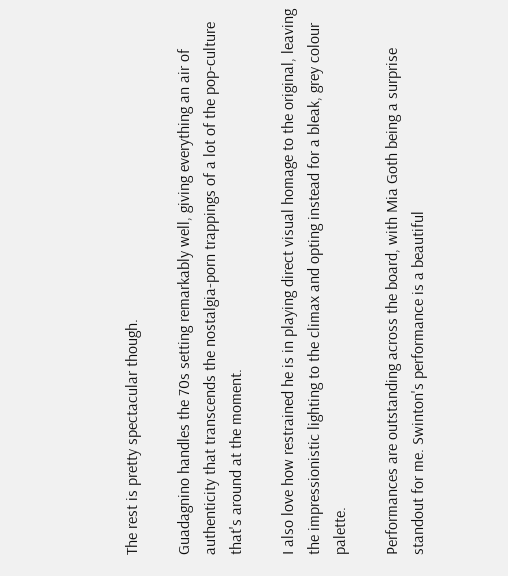The rest is pretty spectacular though.

Guadagnino handles the 70s setting remarkably well, giving everything an air of authenticity that transcends the nostalgia-porn trappings of a lot of the pop-culture that's around at the moment.

I also love how restrained he is in playing direct visual homage to the original, leaving the impressionistic lighting to the climax and opting instead for a bleak, grey colour palette.

Performances are outstanding across the board, with Mia Goth being a surprise standout for me. Swinton's performance is a beautiful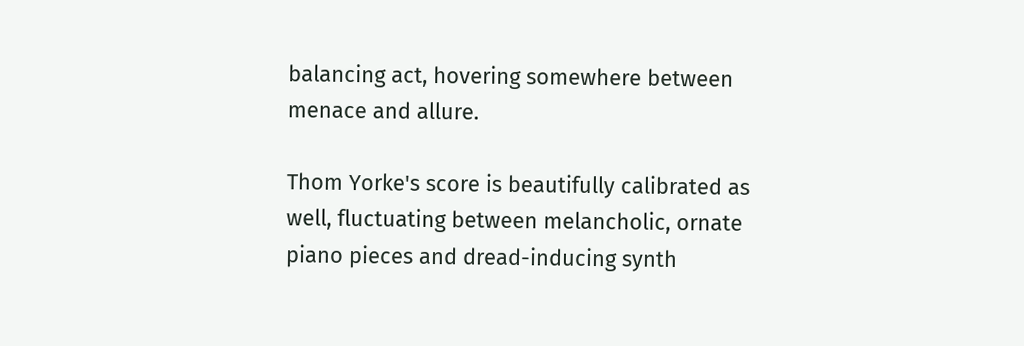balancing act, hovering somewhere between menace and allure.

Thom Yorke's score is beautifully calibrated as well, fluctuating between melancholic, ornate piano pieces and dread-inducing synth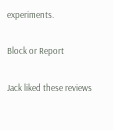experiments.

Block or Report

Jack liked these reviews